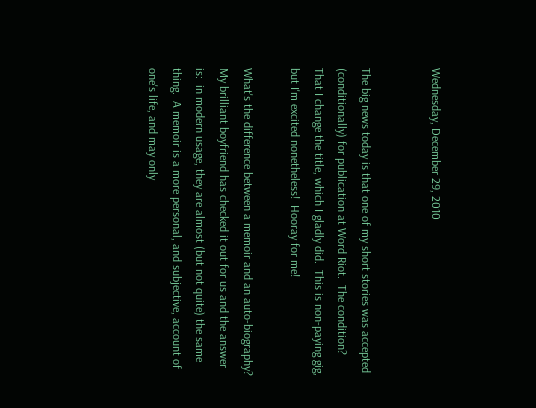Wednesday, December 29, 2010


The big news today is that one of my short stories was accepted (conditionally) for publication at Word Riot.  The condition?  That I change the title, which I gladly did.  This is non-paying gig, but I'm excited nonetheless!  Hooray for me!

What's the difference between a memoir and an auto-biography? My brilliant boyfriend has checked it out for us and the answer is:  in modern usage, they are almost (but not quite) the same thing.  A memoir is a more personal, and subjective, account of one's life, and may only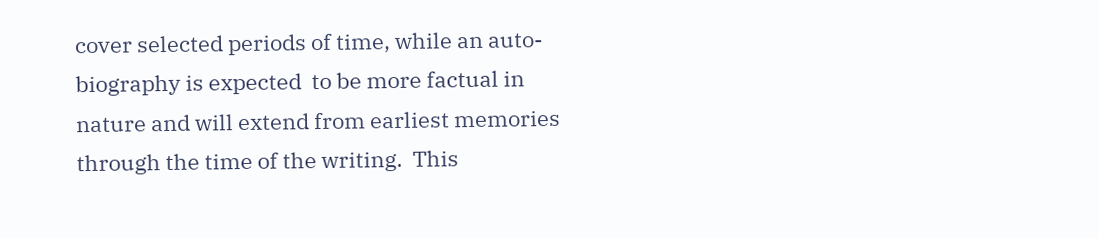cover selected periods of time, while an auto-biography is expected  to be more factual in nature and will extend from earliest memories through the time of the writing.  This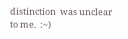distinction  was unclear to me.  :~)